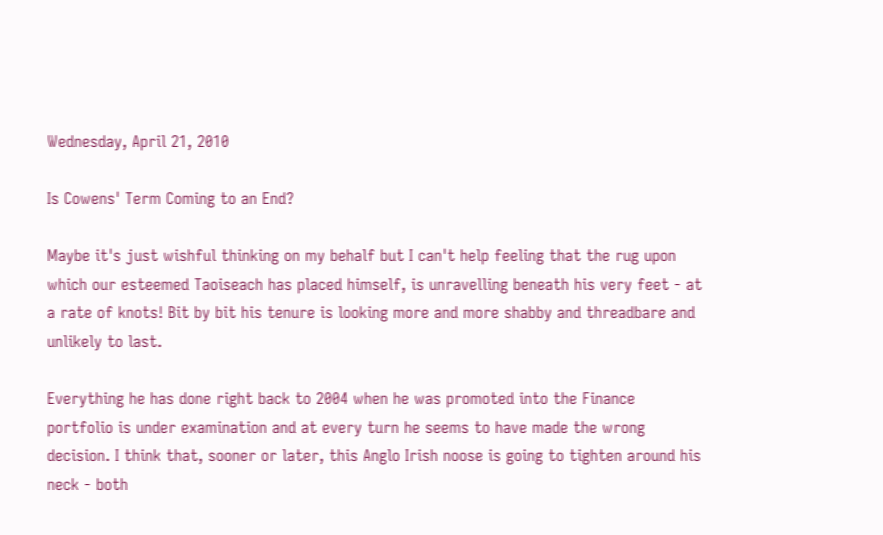Wednesday, April 21, 2010

Is Cowens' Term Coming to an End?

Maybe it's just wishful thinking on my behalf but I can't help feeling that the rug upon which our esteemed Taoiseach has placed himself, is unravelling beneath his very feet - at a rate of knots! Bit by bit his tenure is looking more and more shabby and threadbare and unlikely to last.

Everything he has done right back to 2004 when he was promoted into the Finance portfolio is under examination and at every turn he seems to have made the wrong decision. I think that, sooner or later, this Anglo Irish noose is going to tighten around his neck - both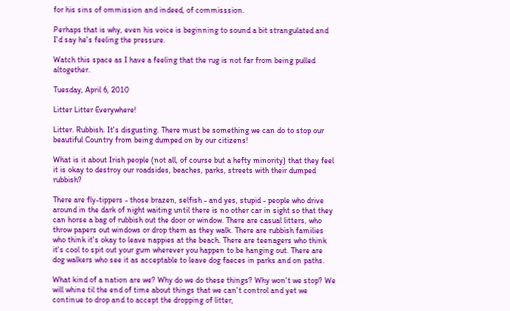for his sins of ommission and indeed, of commisssion.

Perhaps that is why, even his voice is beginning to sound a bit strangulated and I'd say he's feeling the pressure.

Watch this space as I have a feeling that the rug is not far from being pulled altogether.

Tuesday, April 6, 2010

Litter Litter Everywhere!

Litter. Rubbish. It's disgusting. There must be something we can do to stop our beautiful Country from being dumped on by our citizens!

What is it about Irish people (not all, of course but a hefty minority) that they feel it is okay to destroy our roadsides, beaches, parks, streets with their dumped rubbish?

There are fly-tippers - those brazen, selfish - and yes, stupid - people who drive around in the dark of night waiting until there is no other car in sight so that they can horse a bag of rubbish out the door or window. There are casual litters, who throw papers out windows or drop them as they walk. There are rubbish families who think it's okay to leave nappies at the beach. There are teenagers who think it's cool to spit out your gum wherever you happen to be hanging out. There are dog walkers who see it as acceptable to leave dog faeces in parks and on paths.

What kind of a nation are we? Why do we do these things? Why won't we stop? We will whine til the end of time about things that we can't control and yet we continue to drop and to accept the dropping of litter,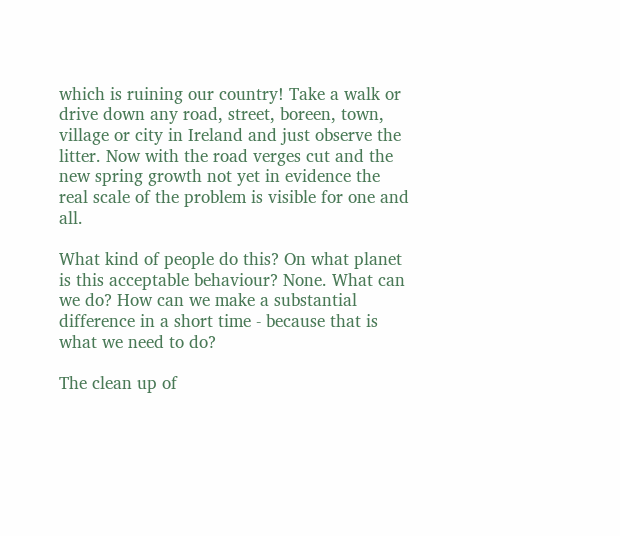which is ruining our country! Take a walk or drive down any road, street, boreen, town, village or city in Ireland and just observe the litter. Now with the road verges cut and the new spring growth not yet in evidence the real scale of the problem is visible for one and all.

What kind of people do this? On what planet is this acceptable behaviour? None. What can we do? How can we make a substantial difference in a short time - because that is what we need to do?

The clean up of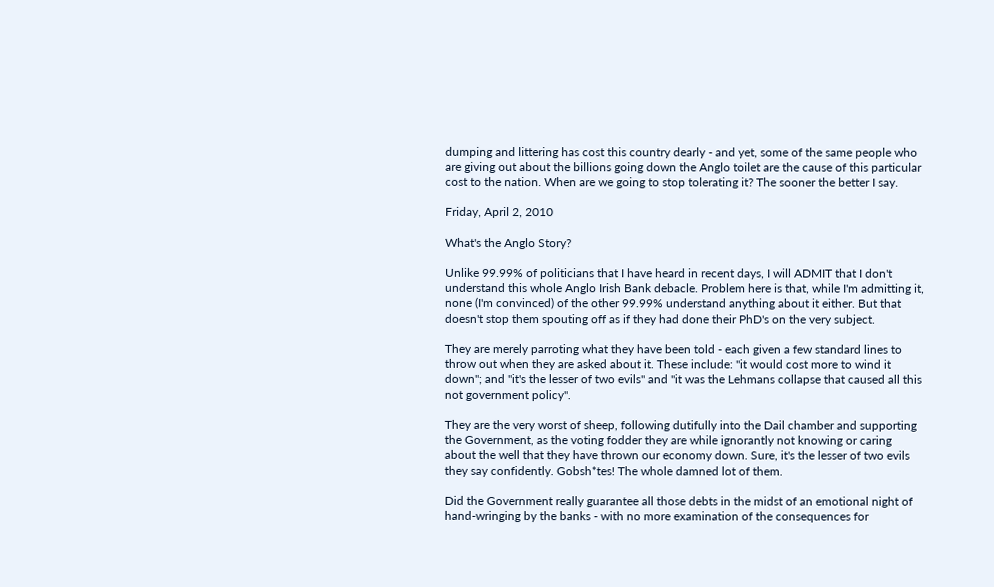dumping and littering has cost this country dearly - and yet, some of the same people who are giving out about the billions going down the Anglo toilet are the cause of this particular cost to the nation. When are we going to stop tolerating it? The sooner the better I say.

Friday, April 2, 2010

What's the Anglo Story?

Unlike 99.99% of politicians that I have heard in recent days, I will ADMIT that I don't understand this whole Anglo Irish Bank debacle. Problem here is that, while I'm admitting it, none (I'm convinced) of the other 99.99% understand anything about it either. But that doesn't stop them spouting off as if they had done their PhD's on the very subject.

They are merely parroting what they have been told - each given a few standard lines to throw out when they are asked about it. These include: "it would cost more to wind it down"; and "it's the lesser of two evils" and "it was the Lehmans collapse that caused all this not government policy".

They are the very worst of sheep, following dutifully into the Dail chamber and supporting the Government, as the voting fodder they are while ignorantly not knowing or caring about the well that they have thrown our economy down. Sure, it's the lesser of two evils they say confidently. Gobsh*tes! The whole damned lot of them.

Did the Government really guarantee all those debts in the midst of an emotional night of hand-wringing by the banks - with no more examination of the consequences for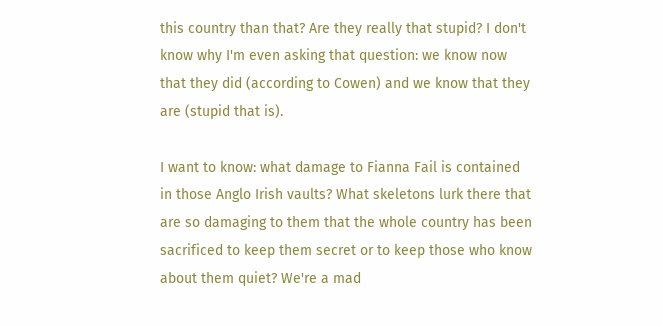this country than that? Are they really that stupid? I don't know why I'm even asking that question: we know now that they did (according to Cowen) and we know that they are (stupid that is).

I want to know: what damage to Fianna Fail is contained in those Anglo Irish vaults? What skeletons lurk there that are so damaging to them that the whole country has been sacrificed to keep them secret or to keep those who know about them quiet? We're a mad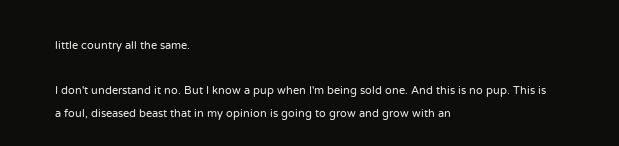little country all the same.

I don't understand it no. But I know a pup when I'm being sold one. And this is no pup. This is a foul, diseased beast that in my opinion is going to grow and grow with an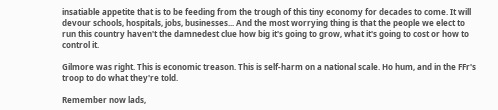insatiable appetite that is to be feeding from the trough of this tiny economy for decades to come. It will devour schools, hospitals, jobs, businesses... And the most worrying thing is that the people we elect to run this country haven't the damnedest clue how big it's going to grow, what it's going to cost or how to control it.

Gilmore was right. This is economic treason. This is self-harm on a national scale. Ho hum, and in the FFr's troop to do what they're told.

Remember now lads,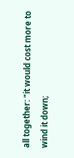all together: "it would cost more to wind it down;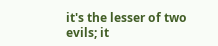it's the lesser of two evils; it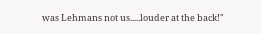was Lehmans not us.....louder at the back!"